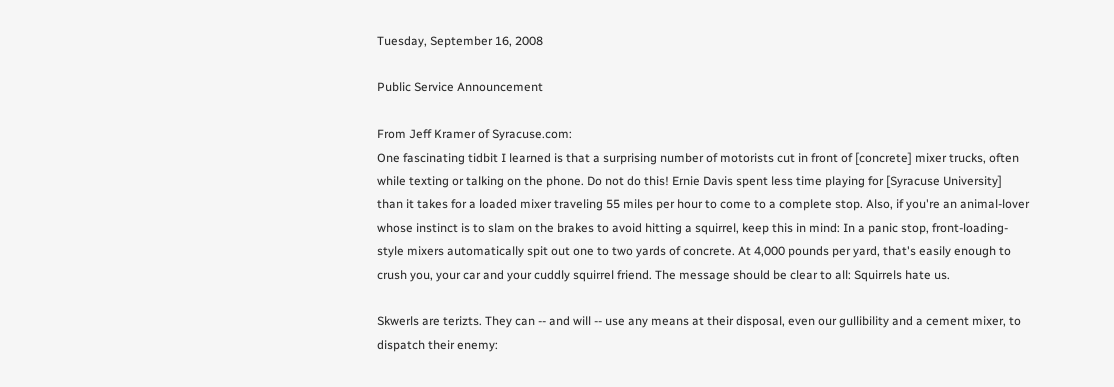Tuesday, September 16, 2008

Public Service Announcement

From Jeff Kramer of Syracuse.com:
One fascinating tidbit I learned is that a surprising number of motorists cut in front of [concrete] mixer trucks, often while texting or talking on the phone. Do not do this! Ernie Davis spent less time playing for [Syracuse University] than it takes for a loaded mixer traveling 55 miles per hour to come to a complete stop. Also, if you're an animal-lover whose instinct is to slam on the brakes to avoid hitting a squirrel, keep this in mind: In a panic stop, front-loading-style mixers automatically spit out one to two yards of concrete. At 4,000 pounds per yard, that's easily enough to crush you, your car and your cuddly squirrel friend. The message should be clear to all: Squirrels hate us.

Skwerls are terizts. They can -- and will -- use any means at their disposal, even our gullibility and a cement mixer, to dispatch their enemy: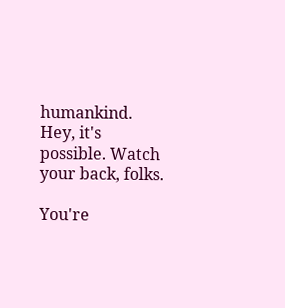humankind. Hey, it's possible. Watch your back, folks.

You're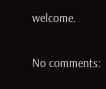welcome.

No comments: